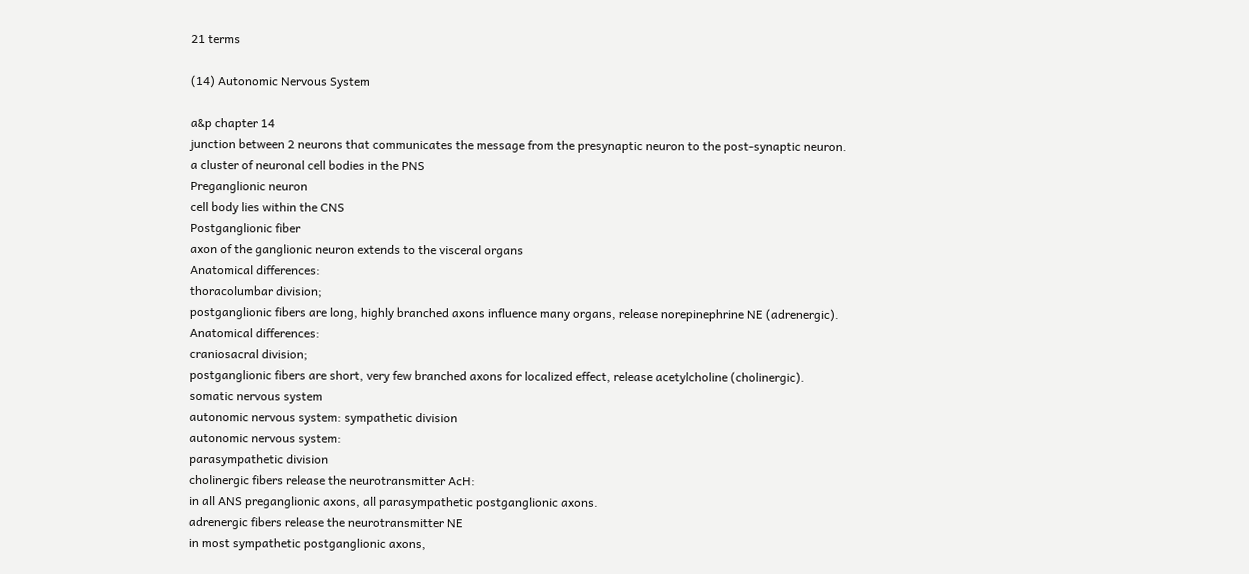21 terms

(14) Autonomic Nervous System

a&p chapter 14
junction between 2 neurons that communicates the message from the presynaptic neuron to the post-synaptic neuron.
a cluster of neuronal cell bodies in the PNS
Preganglionic neuron
cell body lies within the CNS
Postganglionic fiber
axon of the ganglionic neuron extends to the visceral organs
Anatomical differences:
thoracolumbar division;
postganglionic fibers are long, highly branched axons influence many organs, release norepinephrine NE (adrenergic).
Anatomical differences:
craniosacral division;
postganglionic fibers are short, very few branched axons for localized effect, release acetylcholine (cholinergic).
somatic nervous system
autonomic nervous system: sympathetic division
autonomic nervous system:
parasympathetic division
cholinergic fibers release the neurotransmitter AcH:
in all ANS preganglionic axons, all parasympathetic postganglionic axons.
adrenergic fibers release the neurotransmitter NE
in most sympathetic postganglionic axons,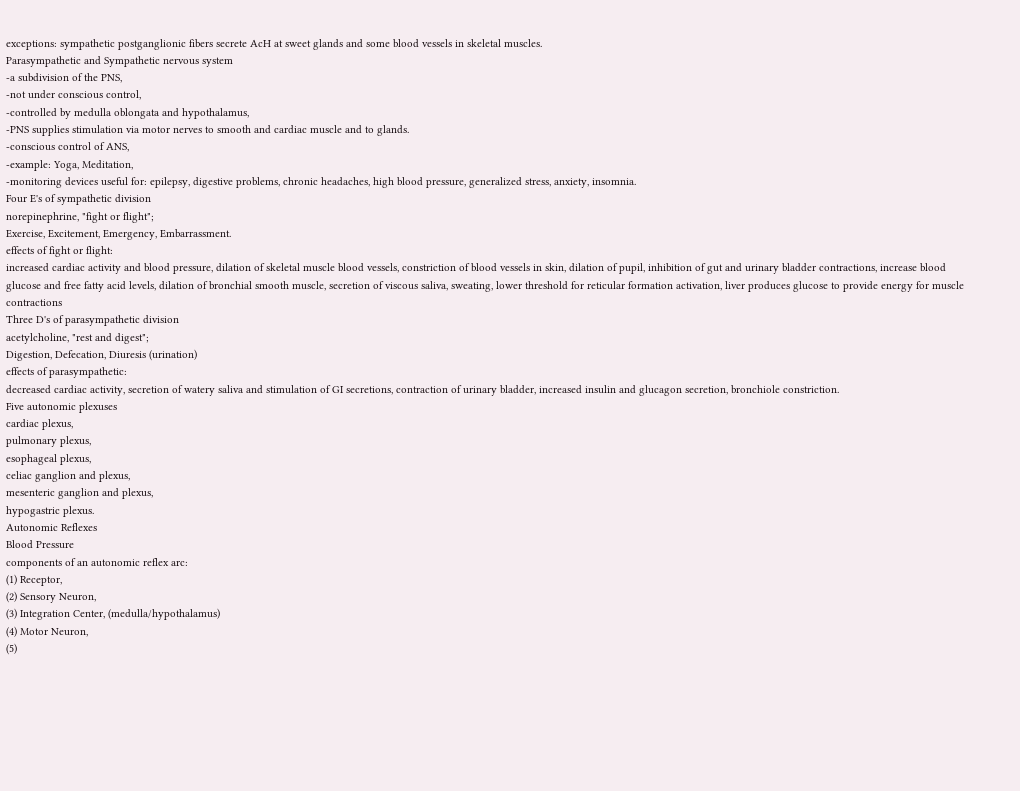exceptions: sympathetic postganglionic fibers secrete AcH at sweet glands and some blood vessels in skeletal muscles.
Parasympathetic and Sympathetic nervous system
-a subdivision of the PNS,
-not under conscious control,
-controlled by medulla oblongata and hypothalamus,
-PNS supplies stimulation via motor nerves to smooth and cardiac muscle and to glands.
-conscious control of ANS,
-example: Yoga, Meditation,
-monitoring devices useful for: epilepsy, digestive problems, chronic headaches, high blood pressure, generalized stress, anxiety, insomnia.
Four E's of sympathetic division
norepinephrine, "fight or flight";
Exercise, Excitement, Emergency, Embarrassment.
effects of fight or flight:
increased cardiac activity and blood pressure, dilation of skeletal muscle blood vessels, constriction of blood vessels in skin, dilation of pupil, inhibition of gut and urinary bladder contractions, increase blood glucose and free fatty acid levels, dilation of bronchial smooth muscle, secretion of viscous saliva, sweating, lower threshold for reticular formation activation, liver produces glucose to provide energy for muscle contractions
Three D's of parasympathetic division
acetylcholine, "rest and digest";
Digestion, Defecation, Diuresis (urination)
effects of parasympathetic:
decreased cardiac activity, secretion of watery saliva and stimulation of GI secretions, contraction of urinary bladder, increased insulin and glucagon secretion, bronchiole constriction.
Five autonomic plexuses
cardiac plexus,
pulmonary plexus,
esophageal plexus,
celiac ganglion and plexus,
mesenteric ganglion and plexus,
hypogastric plexus.
Autonomic Reflexes
Blood Pressure
components of an autonomic reflex arc:
(1) Receptor,
(2) Sensory Neuron,
(3) Integration Center, (medulla/hypothalamus)
(4) Motor Neuron,
(5)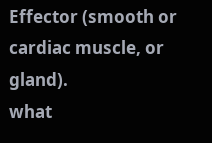Effector (smooth or cardiac muscle, or gland).
what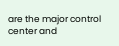are the major control center and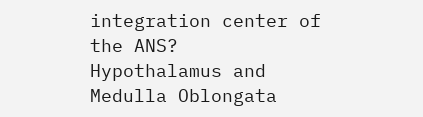integration center of the ANS?
Hypothalamus and Medulla Oblongata